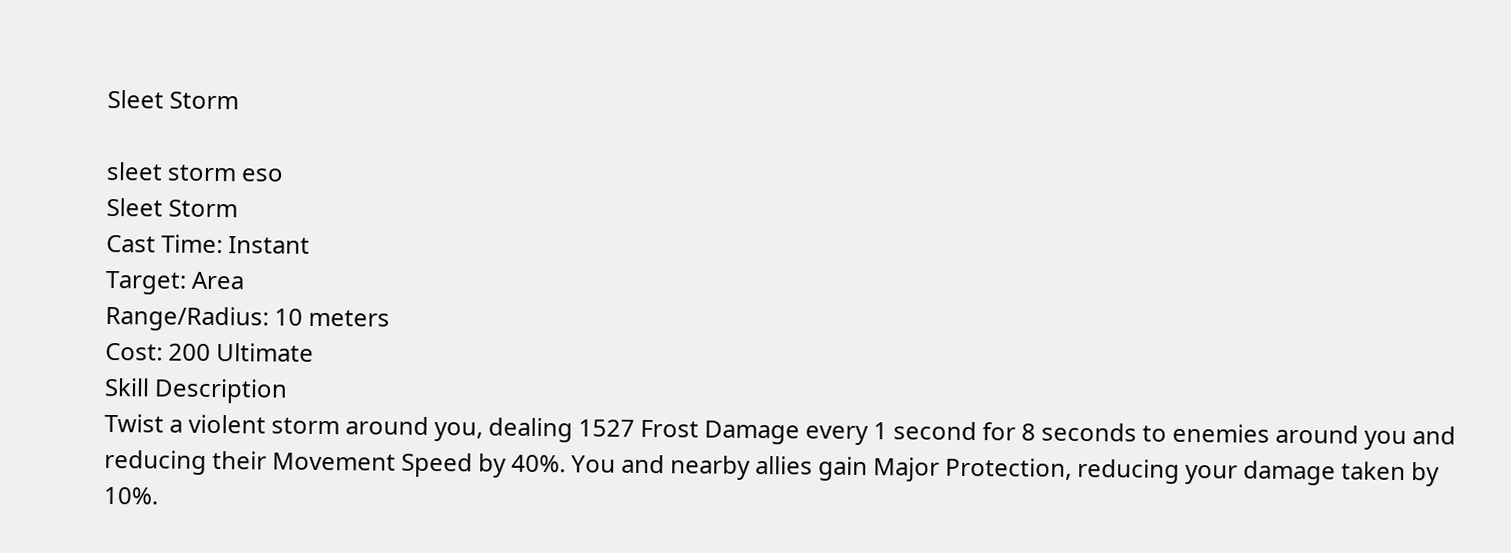Sleet Storm

sleet storm eso
Sleet Storm
Cast Time: Instant
Target: Area
Range/Radius: 10 meters
Cost: 200 Ultimate
Skill Description
Twist a violent storm around you, dealing 1527 Frost Damage every 1 second for 8 seconds to enemies around you and reducing their Movement Speed by 40%. You and nearby allies gain Major Protection, reducing your damage taken by 10%.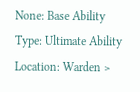None: Base Ability
Type: Ultimate Ability
Location: Warden >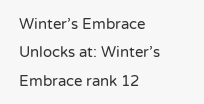Winter’s Embrace
Unlocks at: Winter’s Embrace rank 12